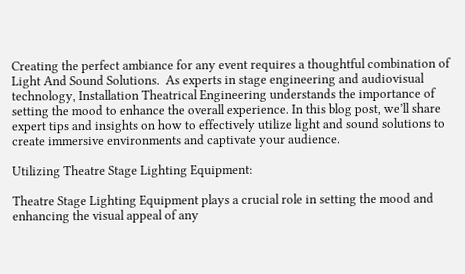Creating the perfect ambiance for any event requires a thoughtful combination of Light And Sound Solutions.  As experts in stage engineering and audiovisual technology, Installation Theatrical Engineering understands the importance of setting the mood to enhance the overall experience. In this blog post, we’ll share expert tips and insights on how to effectively utilize light and sound solutions to create immersive environments and captivate your audience.

Utilizing Theatre Stage Lighting Equipment:

Theatre Stage Lighting Equipment plays a crucial role in setting the mood and enhancing the visual appeal of any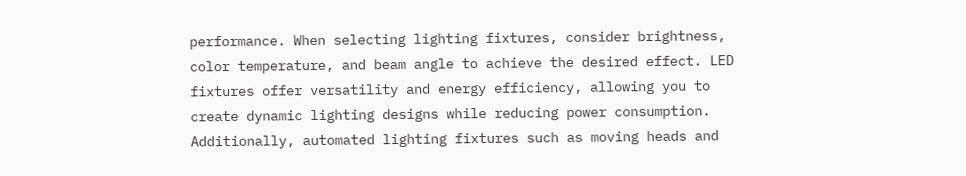performance. When selecting lighting fixtures, consider brightness, color temperature, and beam angle to achieve the desired effect. LED fixtures offer versatility and energy efficiency, allowing you to create dynamic lighting designs while reducing power consumption. Additionally, automated lighting fixtures such as moving heads and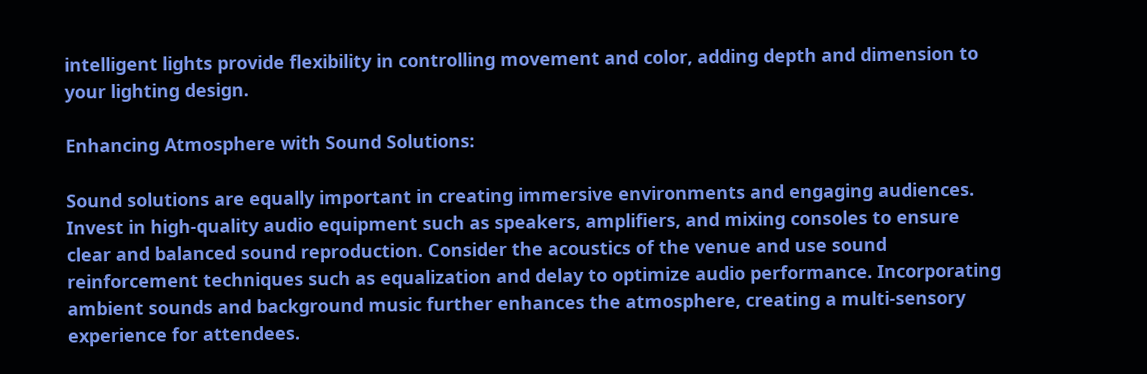intelligent lights provide flexibility in controlling movement and color, adding depth and dimension to your lighting design.

Enhancing Atmosphere with Sound Solutions:

Sound solutions are equally important in creating immersive environments and engaging audiences. Invest in high-quality audio equipment such as speakers, amplifiers, and mixing consoles to ensure clear and balanced sound reproduction. Consider the acoustics of the venue and use sound reinforcement techniques such as equalization and delay to optimize audio performance. Incorporating ambient sounds and background music further enhances the atmosphere, creating a multi-sensory experience for attendees.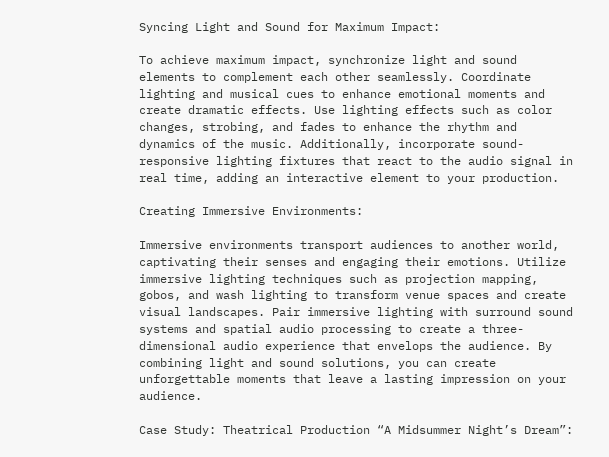Syncing Light and Sound for Maximum Impact:

To achieve maximum impact, synchronize light and sound elements to complement each other seamlessly. Coordinate lighting and musical cues to enhance emotional moments and create dramatic effects. Use lighting effects such as color changes, strobing, and fades to enhance the rhythm and dynamics of the music. Additionally, incorporate sound-responsive lighting fixtures that react to the audio signal in real time, adding an interactive element to your production.

Creating Immersive Environments:

Immersive environments transport audiences to another world, captivating their senses and engaging their emotions. Utilize immersive lighting techniques such as projection mapping, gobos, and wash lighting to transform venue spaces and create visual landscapes. Pair immersive lighting with surround sound systems and spatial audio processing to create a three-dimensional audio experience that envelops the audience. By combining light and sound solutions, you can create unforgettable moments that leave a lasting impression on your audience.

Case Study: Theatrical Production “A Midsummer Night’s Dream”: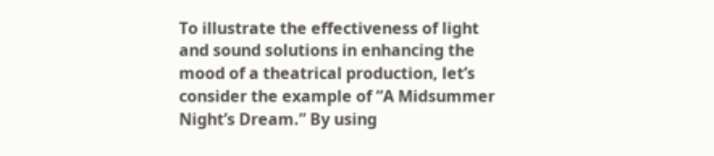To illustrate the effectiveness of light and sound solutions in enhancing the mood of a theatrical production, let’s consider the example of “A Midsummer Night’s Dream.” By using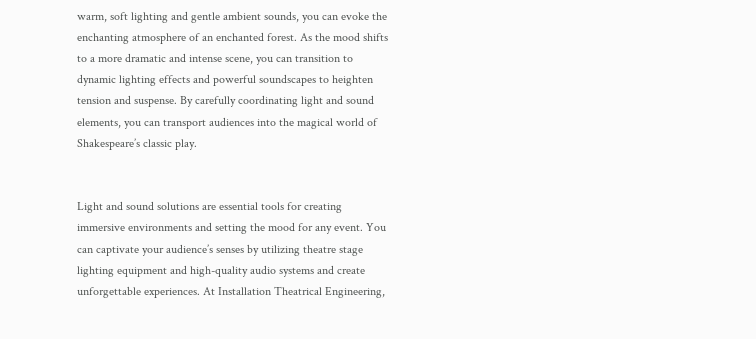warm, soft lighting and gentle ambient sounds, you can evoke the enchanting atmosphere of an enchanted forest. As the mood shifts to a more dramatic and intense scene, you can transition to dynamic lighting effects and powerful soundscapes to heighten tension and suspense. By carefully coordinating light and sound elements, you can transport audiences into the magical world of Shakespeare’s classic play.


Light and sound solutions are essential tools for creating immersive environments and setting the mood for any event. You can captivate your audience’s senses by utilizing theatre stage lighting equipment and high-quality audio systems and create unforgettable experiences. At Installation Theatrical Engineering,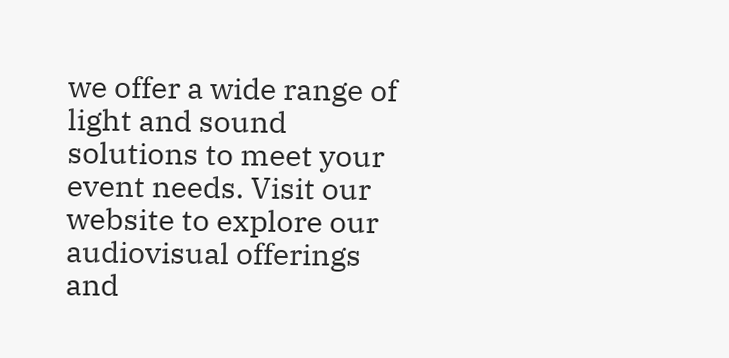we offer a wide range of light and sound solutions to meet your event needs. Visit our website to explore our audiovisual offerings and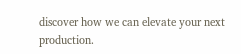discover how we can elevate your next production.